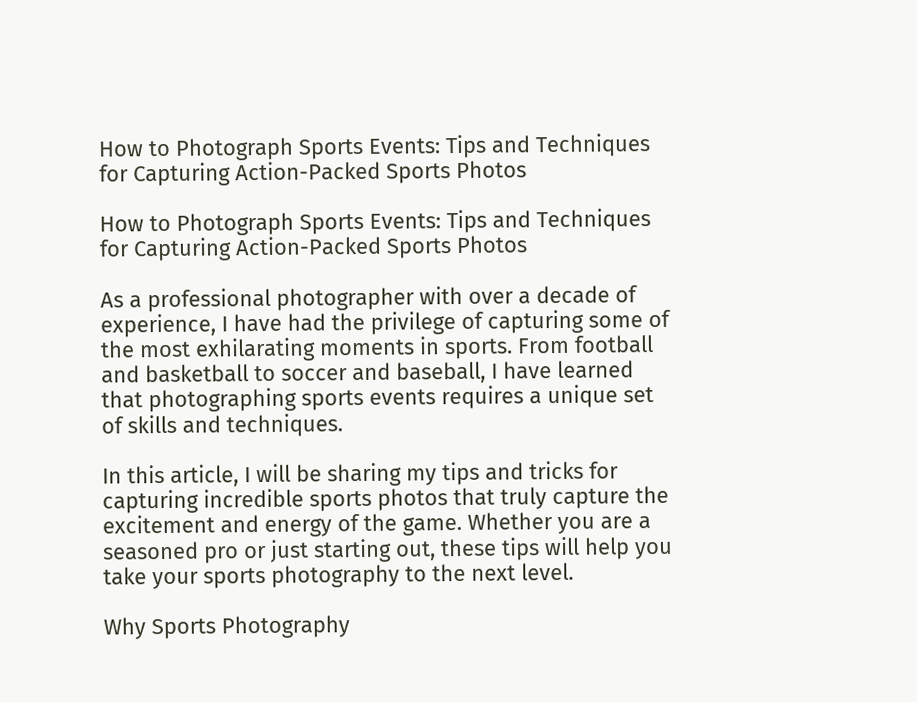How to Photograph Sports Events: Tips and Techniques for Capturing Action-Packed Sports Photos

How to Photograph Sports Events: Tips and Techniques for Capturing Action-Packed Sports Photos

As a professional photographer with over a decade of experience, I have had the privilege of capturing some of the most exhilarating moments in sports. From football and basketball to soccer and baseball, I have learned that photographing sports events requires a unique set of skills and techniques.

In this article, I will be sharing my tips and tricks for capturing incredible sports photos that truly capture the excitement and energy of the game. Whether you are a seasoned pro or just starting out, these tips will help you take your sports photography to the next level.

Why Sports Photography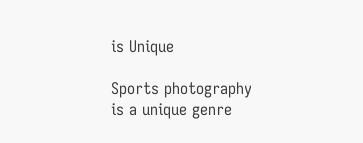is Unique

Sports photography is a unique genre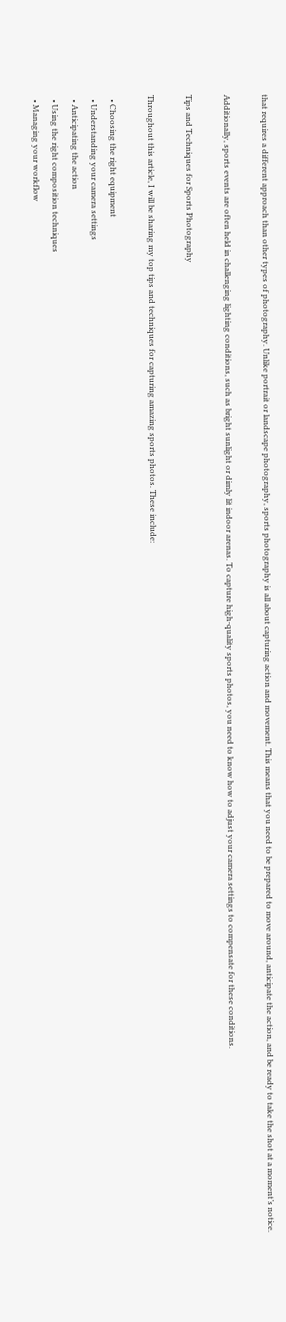that requires a different approach than other types of photography. Unlike portrait or landscape photography, sports photography is all about capturing action and movement. This means that you need to be prepared to move around, anticipate the action, and be ready to take the shot at a moment’s notice.

Additionally, sports events are often held in challenging lighting conditions, such as bright sunlight or dimly lit indoor arenas. To capture high-quality sports photos, you need to know how to adjust your camera settings to compensate for these conditions.

Tips and Techniques for Sports Photography

Throughout this article, I will be sharing my top tips and techniques for capturing amazing sports photos. These include:

  • Choosing the right equipment
  • Understanding your camera settings
  • Anticipating the action
  • Using the right composition techniques
  • Managing your workflow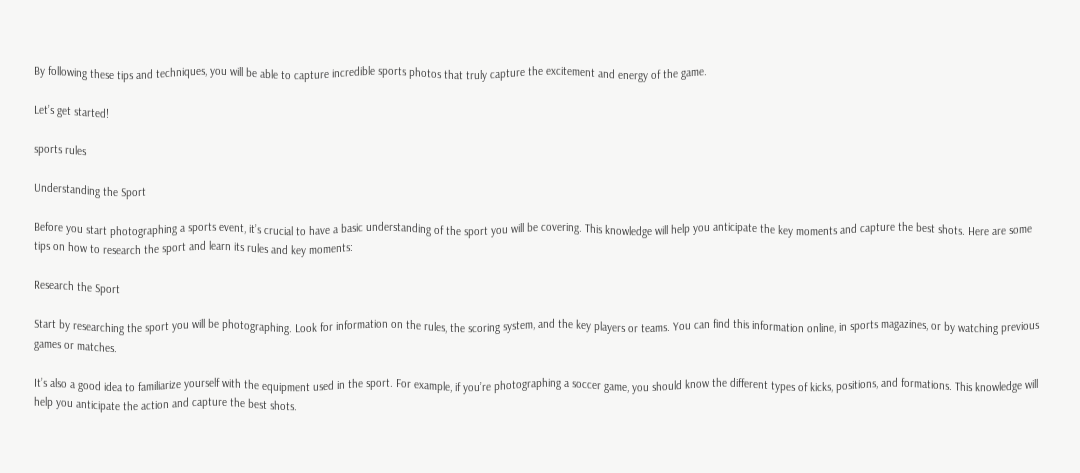By following these tips and techniques, you will be able to capture incredible sports photos that truly capture the excitement and energy of the game.

Let’s get started!

sports rules

Understanding the Sport

Before you start photographing a sports event, it’s crucial to have a basic understanding of the sport you will be covering. This knowledge will help you anticipate the key moments and capture the best shots. Here are some tips on how to research the sport and learn its rules and key moments:

Research the Sport

Start by researching the sport you will be photographing. Look for information on the rules, the scoring system, and the key players or teams. You can find this information online, in sports magazines, or by watching previous games or matches.

It’s also a good idea to familiarize yourself with the equipment used in the sport. For example, if you’re photographing a soccer game, you should know the different types of kicks, positions, and formations. This knowledge will help you anticipate the action and capture the best shots.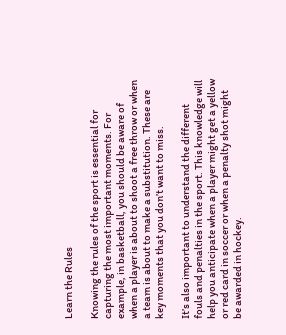Learn the Rules

Knowing the rules of the sport is essential for capturing the most important moments. For example, in basketball, you should be aware of when a player is about to shoot a free throw or when a team is about to make a substitution. These are key moments that you don’t want to miss.

It’s also important to understand the different fouls and penalties in the sport. This knowledge will help you anticipate when a player might get a yellow or red card in soccer or when a penalty shot might be awarded in hockey.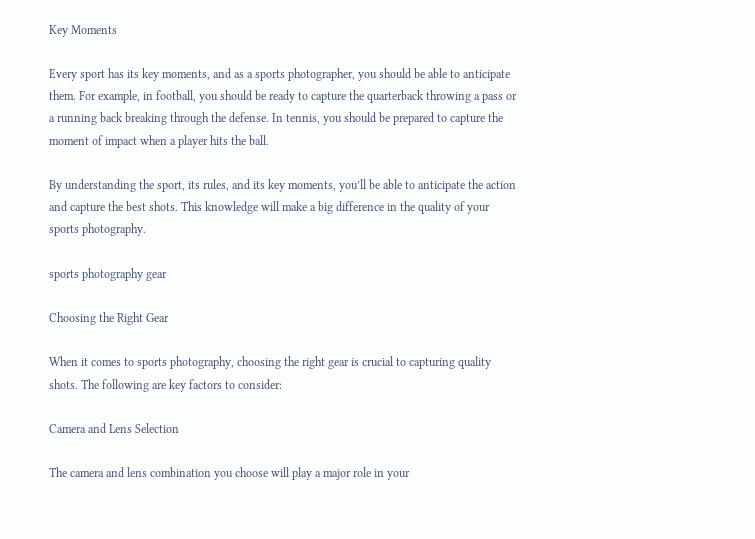Key Moments

Every sport has its key moments, and as a sports photographer, you should be able to anticipate them. For example, in football, you should be ready to capture the quarterback throwing a pass or a running back breaking through the defense. In tennis, you should be prepared to capture the moment of impact when a player hits the ball.

By understanding the sport, its rules, and its key moments, you’ll be able to anticipate the action and capture the best shots. This knowledge will make a big difference in the quality of your sports photography.

sports photography gear

Choosing the Right Gear

When it comes to sports photography, choosing the right gear is crucial to capturing quality shots. The following are key factors to consider:

Camera and Lens Selection

The camera and lens combination you choose will play a major role in your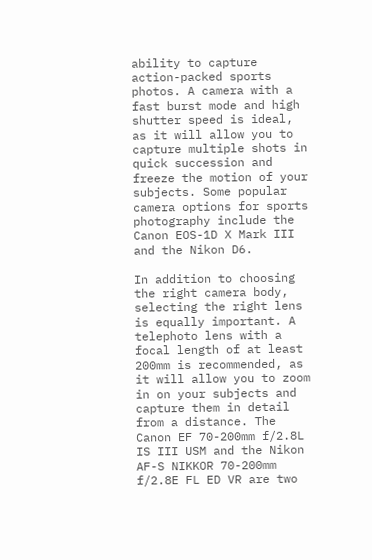ability to capture action-packed sports photos. A camera with a fast burst mode and high shutter speed is ideal, as it will allow you to capture multiple shots in quick succession and freeze the motion of your subjects. Some popular camera options for sports photography include the Canon EOS-1D X Mark III and the Nikon D6.

In addition to choosing the right camera body, selecting the right lens is equally important. A telephoto lens with a focal length of at least 200mm is recommended, as it will allow you to zoom in on your subjects and capture them in detail from a distance. The Canon EF 70-200mm f/2.8L IS III USM and the Nikon AF-S NIKKOR 70-200mm f/2.8E FL ED VR are two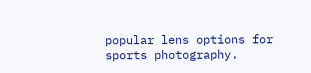popular lens options for sports photography.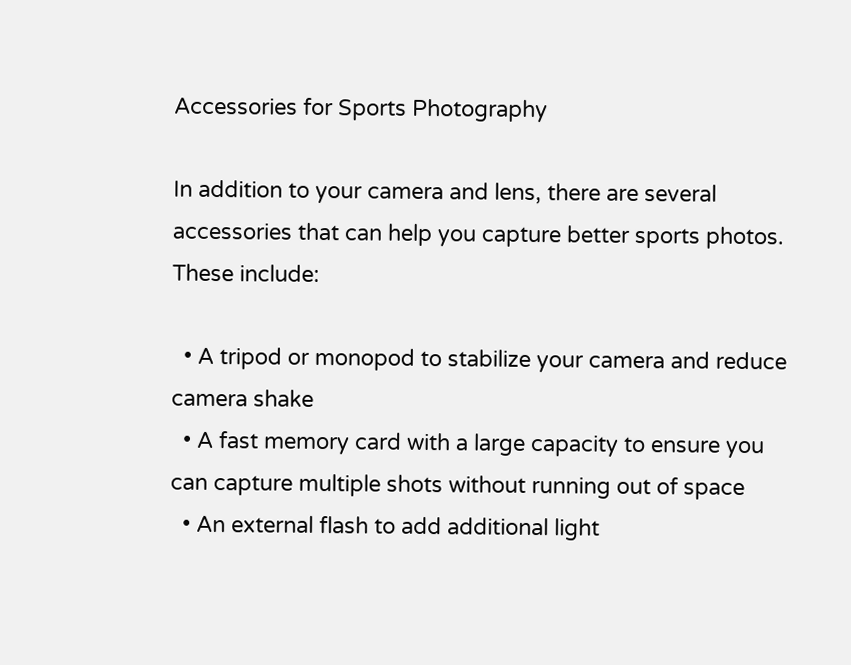Accessories for Sports Photography

In addition to your camera and lens, there are several accessories that can help you capture better sports photos. These include:

  • A tripod or monopod to stabilize your camera and reduce camera shake
  • A fast memory card with a large capacity to ensure you can capture multiple shots without running out of space
  • An external flash to add additional light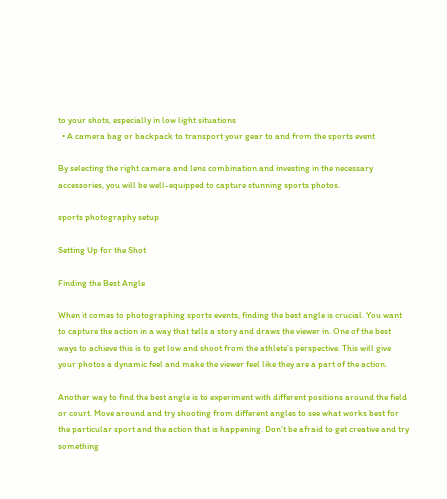to your shots, especially in low light situations
  • A camera bag or backpack to transport your gear to and from the sports event

By selecting the right camera and lens combination and investing in the necessary accessories, you will be well-equipped to capture stunning sports photos.

sports photography setup

Setting Up for the Shot

Finding the Best Angle

When it comes to photographing sports events, finding the best angle is crucial. You want to capture the action in a way that tells a story and draws the viewer in. One of the best ways to achieve this is to get low and shoot from the athlete’s perspective. This will give your photos a dynamic feel and make the viewer feel like they are a part of the action.

Another way to find the best angle is to experiment with different positions around the field or court. Move around and try shooting from different angles to see what works best for the particular sport and the action that is happening. Don’t be afraid to get creative and try something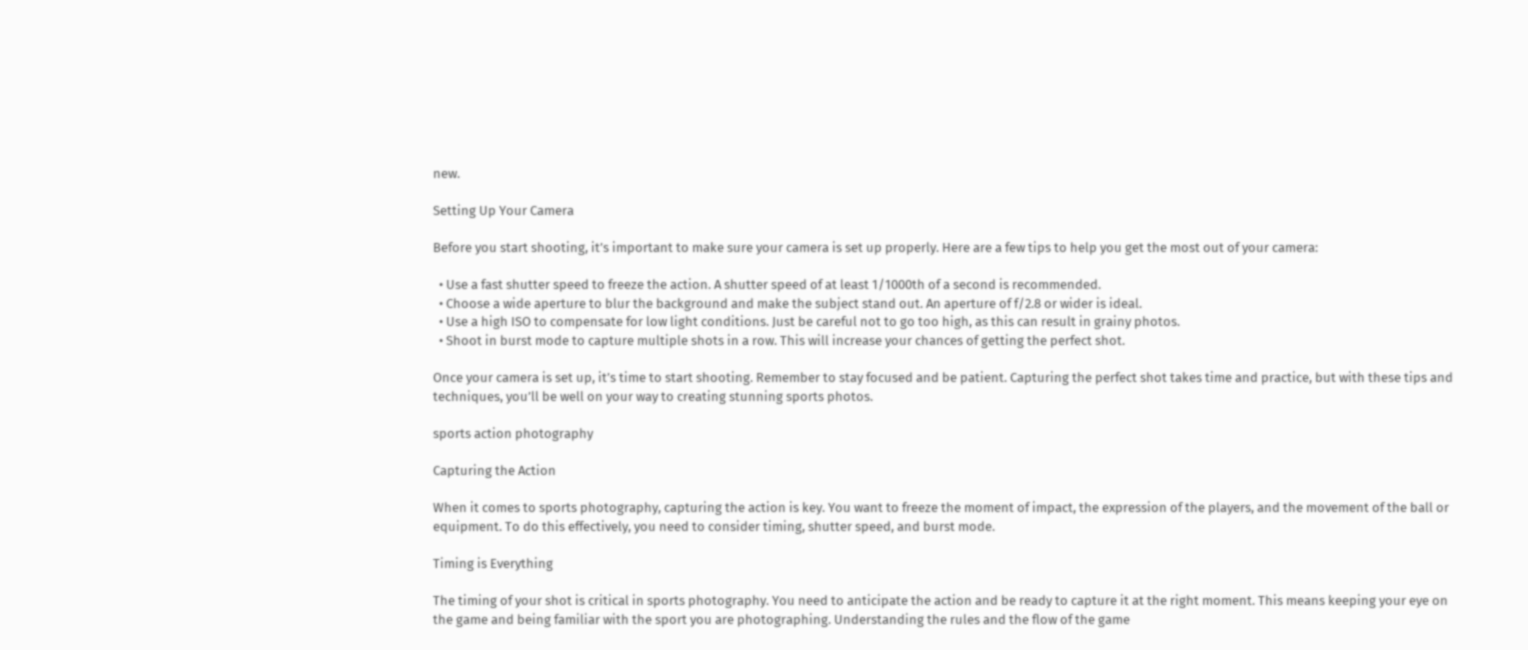new.

Setting Up Your Camera

Before you start shooting, it’s important to make sure your camera is set up properly. Here are a few tips to help you get the most out of your camera:

  • Use a fast shutter speed to freeze the action. A shutter speed of at least 1/1000th of a second is recommended.
  • Choose a wide aperture to blur the background and make the subject stand out. An aperture of f/2.8 or wider is ideal.
  • Use a high ISO to compensate for low light conditions. Just be careful not to go too high, as this can result in grainy photos.
  • Shoot in burst mode to capture multiple shots in a row. This will increase your chances of getting the perfect shot.

Once your camera is set up, it’s time to start shooting. Remember to stay focused and be patient. Capturing the perfect shot takes time and practice, but with these tips and techniques, you’ll be well on your way to creating stunning sports photos.

sports action photography

Capturing the Action

When it comes to sports photography, capturing the action is key. You want to freeze the moment of impact, the expression of the players, and the movement of the ball or equipment. To do this effectively, you need to consider timing, shutter speed, and burst mode.

Timing is Everything

The timing of your shot is critical in sports photography. You need to anticipate the action and be ready to capture it at the right moment. This means keeping your eye on the game and being familiar with the sport you are photographing. Understanding the rules and the flow of the game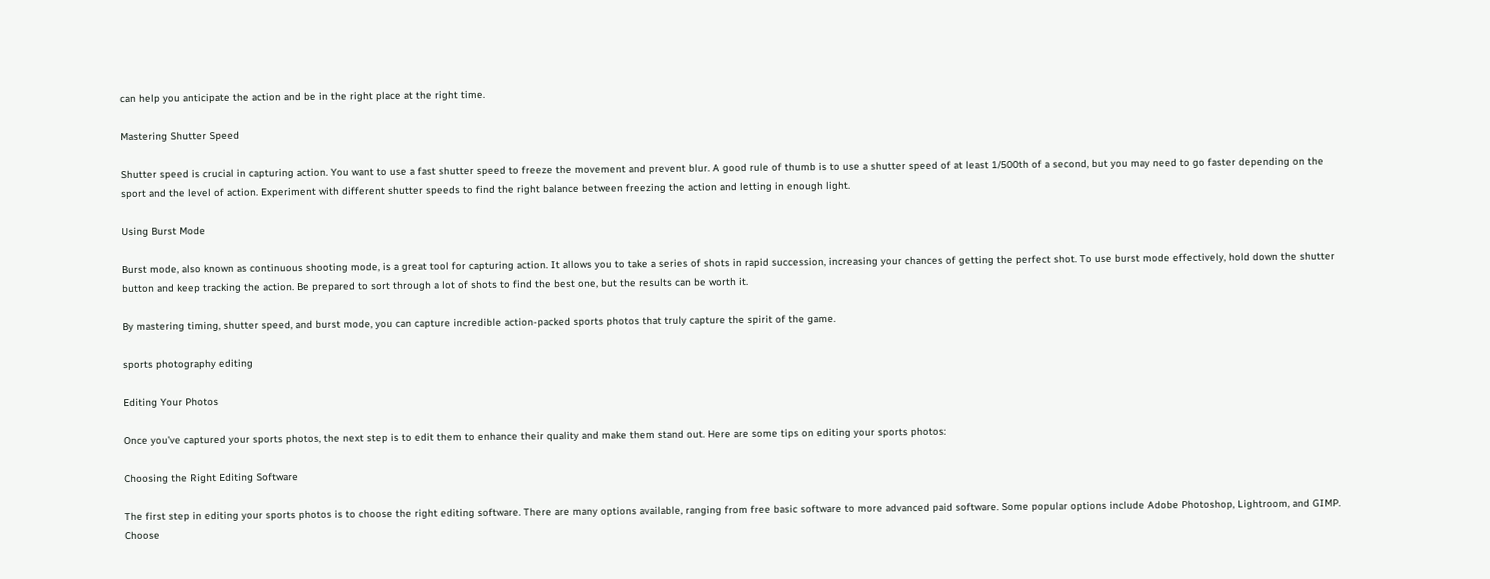can help you anticipate the action and be in the right place at the right time.

Mastering Shutter Speed

Shutter speed is crucial in capturing action. You want to use a fast shutter speed to freeze the movement and prevent blur. A good rule of thumb is to use a shutter speed of at least 1/500th of a second, but you may need to go faster depending on the sport and the level of action. Experiment with different shutter speeds to find the right balance between freezing the action and letting in enough light.

Using Burst Mode

Burst mode, also known as continuous shooting mode, is a great tool for capturing action. It allows you to take a series of shots in rapid succession, increasing your chances of getting the perfect shot. To use burst mode effectively, hold down the shutter button and keep tracking the action. Be prepared to sort through a lot of shots to find the best one, but the results can be worth it.

By mastering timing, shutter speed, and burst mode, you can capture incredible action-packed sports photos that truly capture the spirit of the game.

sports photography editing

Editing Your Photos

Once you’ve captured your sports photos, the next step is to edit them to enhance their quality and make them stand out. Here are some tips on editing your sports photos:

Choosing the Right Editing Software

The first step in editing your sports photos is to choose the right editing software. There are many options available, ranging from free basic software to more advanced paid software. Some popular options include Adobe Photoshop, Lightroom, and GIMP. Choose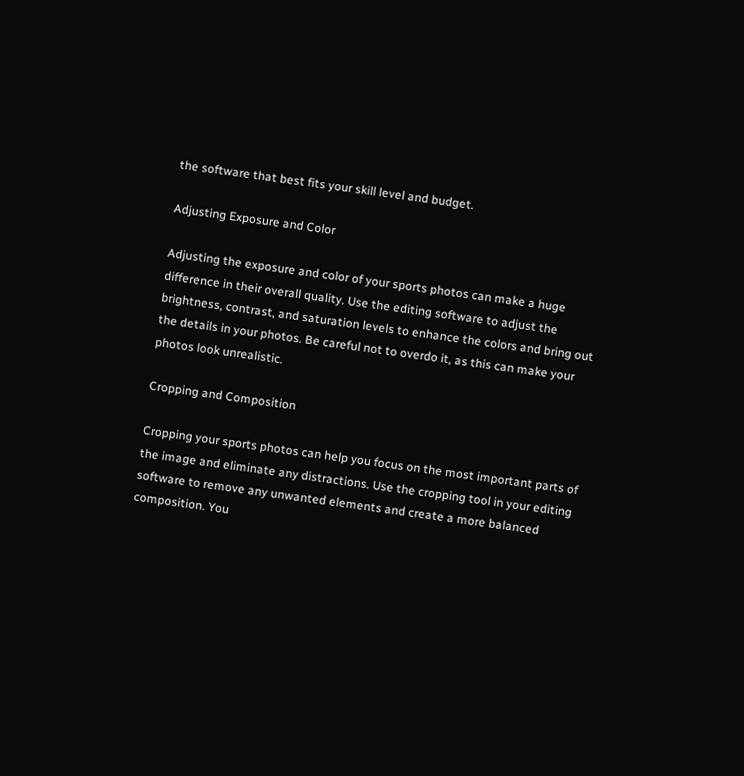the software that best fits your skill level and budget.

Adjusting Exposure and Color

Adjusting the exposure and color of your sports photos can make a huge difference in their overall quality. Use the editing software to adjust the brightness, contrast, and saturation levels to enhance the colors and bring out the details in your photos. Be careful not to overdo it, as this can make your photos look unrealistic.

Cropping and Composition

Cropping your sports photos can help you focus on the most important parts of the image and eliminate any distractions. Use the cropping tool in your editing software to remove any unwanted elements and create a more balanced composition. You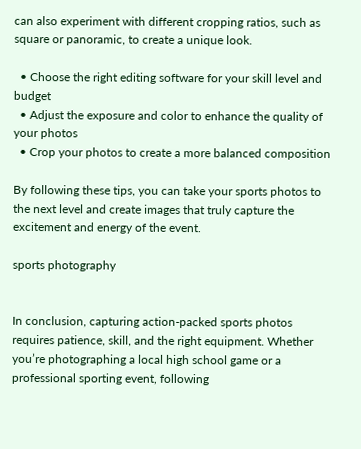can also experiment with different cropping ratios, such as square or panoramic, to create a unique look.

  • Choose the right editing software for your skill level and budget
  • Adjust the exposure and color to enhance the quality of your photos
  • Crop your photos to create a more balanced composition

By following these tips, you can take your sports photos to the next level and create images that truly capture the excitement and energy of the event.

sports photography


In conclusion, capturing action-packed sports photos requires patience, skill, and the right equipment. Whether you’re photographing a local high school game or a professional sporting event, following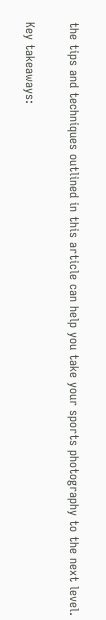the tips and techniques outlined in this article can help you take your sports photography to the next level.

Key takeaways: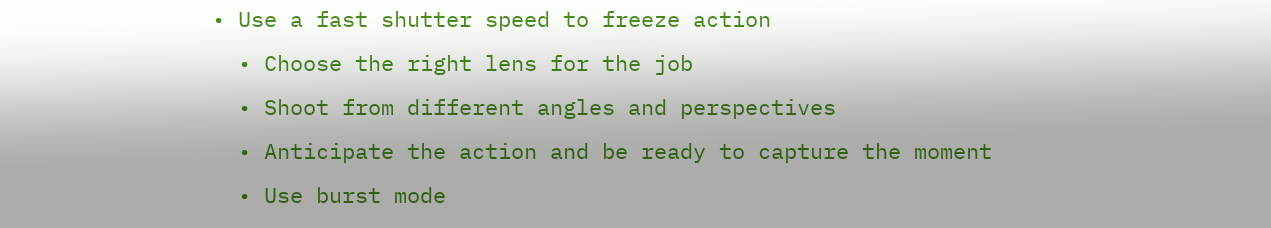• Use a fast shutter speed to freeze action
  • Choose the right lens for the job
  • Shoot from different angles and perspectives
  • Anticipate the action and be ready to capture the moment
  • Use burst mode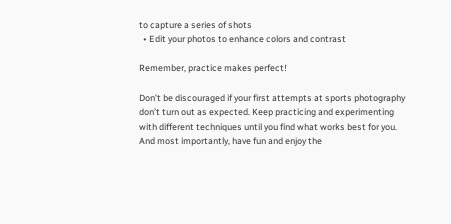to capture a series of shots
  • Edit your photos to enhance colors and contrast

Remember, practice makes perfect!

Don’t be discouraged if your first attempts at sports photography don’t turn out as expected. Keep practicing and experimenting with different techniques until you find what works best for you. And most importantly, have fun and enjoy the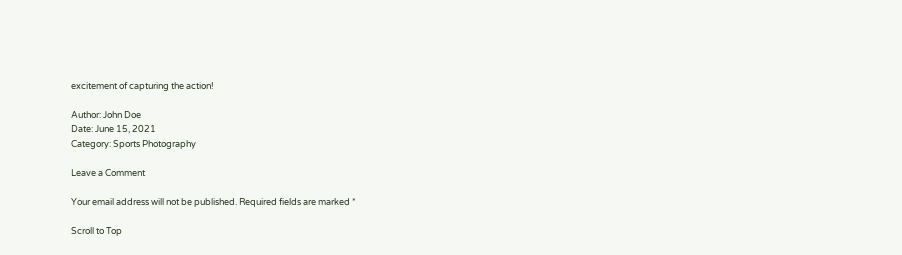excitement of capturing the action!

Author: John Doe
Date: June 15, 2021
Category: Sports Photography

Leave a Comment

Your email address will not be published. Required fields are marked *

Scroll to Top